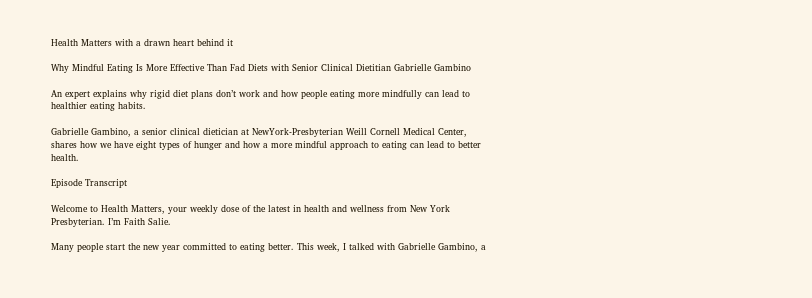Health Matters with a drawn heart behind it

Why Mindful Eating Is More Effective Than Fad Diets with Senior Clinical Dietitian Gabrielle Gambino

An expert explains why rigid diet plans don’t work and how people eating more mindfully can lead to healthier eating habits.

Gabrielle Gambino, a senior clinical dietician at NewYork-Presbyterian Weill Cornell Medical Center, shares how we have eight types of hunger and how a more mindful approach to eating can lead to better health.

Episode Transcript

Welcome to Health Matters, your weekly dose of the latest in health and wellness from New York Presbyterian. I’m Faith Salie.

Many people start the new year committed to eating better. This week, I talked with Gabrielle Gambino, a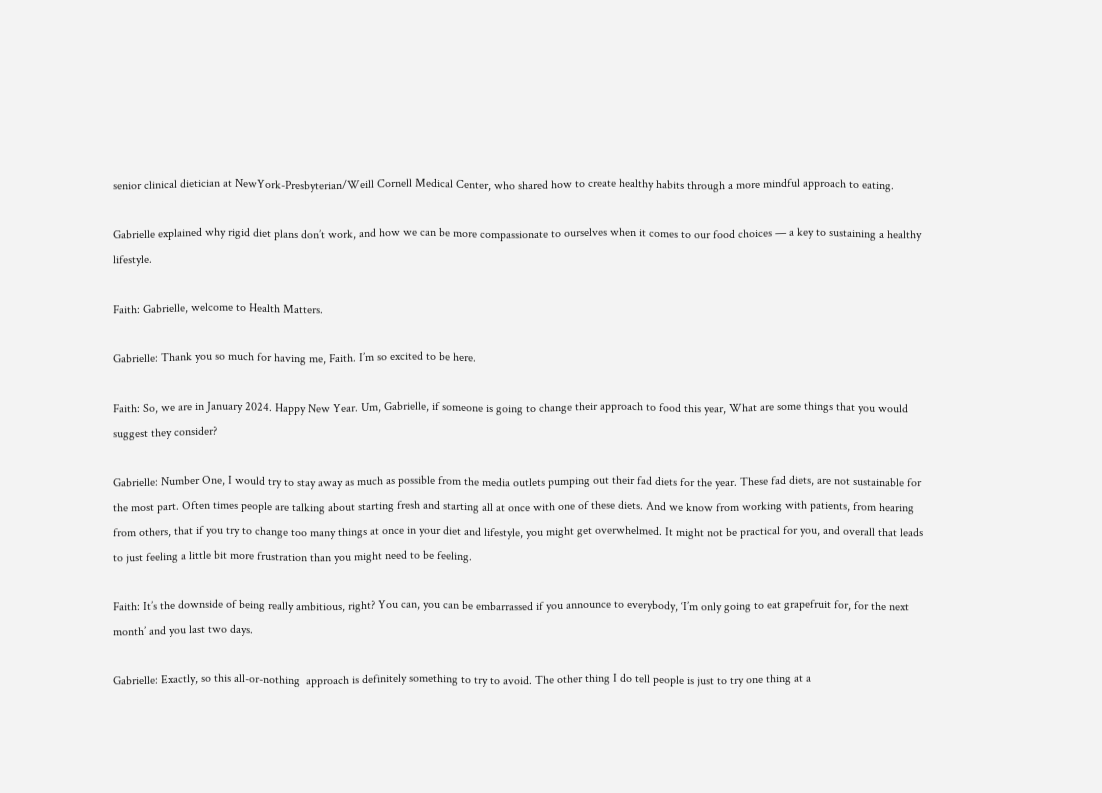senior clinical dietician at NewYork-Presbyterian/Weill Cornell Medical Center, who shared how to create healthy habits through a more mindful approach to eating.

Gabrielle explained why rigid diet plans don’t work, and how we can be more compassionate to ourselves when it comes to our food choices — a key to sustaining a healthy lifestyle.

Faith: Gabrielle, welcome to Health Matters.

Gabrielle: Thank you so much for having me, Faith. I’m so excited to be here.

Faith: So, we are in January 2024. Happy New Year. Um, Gabrielle, if someone is going to change their approach to food this year, What are some things that you would suggest they consider?

Gabrielle: Number One, I would try to stay away as much as possible from the media outlets pumping out their fad diets for the year. These fad diets, are not sustainable for the most part. Often times people are talking about starting fresh and starting all at once with one of these diets. And we know from working with patients, from hearing from others, that if you try to change too many things at once in your diet and lifestyle, you might get overwhelmed. It might not be practical for you, and overall that leads to just feeling a little bit more frustration than you might need to be feeling.

Faith: It’s the downside of being really ambitious, right? You can, you can be embarrassed if you announce to everybody, ‘I’m only going to eat grapefruit for, for the next month’ and you last two days.

Gabrielle: Exactly, so this all-or-nothing  approach is definitely something to try to avoid. The other thing I do tell people is just to try one thing at a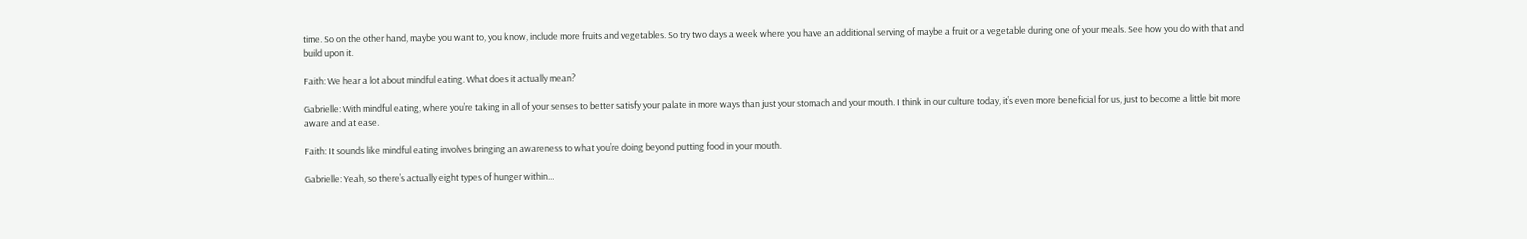time. So on the other hand, maybe you want to, you know, include more fruits and vegetables. So try two days a week where you have an additional serving of maybe a fruit or a vegetable during one of your meals. See how you do with that and build upon it.

Faith: We hear a lot about mindful eating. What does it actually mean?

Gabrielle: With mindful eating, where you’re taking in all of your senses to better satisfy your palate in more ways than just your stomach and your mouth. I think in our culture today, it’s even more beneficial for us, just to become a little bit more aware and at ease.

Faith: It sounds like mindful eating involves bringing an awareness to what you’re doing beyond putting food in your mouth.

Gabrielle: Yeah, so there’s actually eight types of hunger within…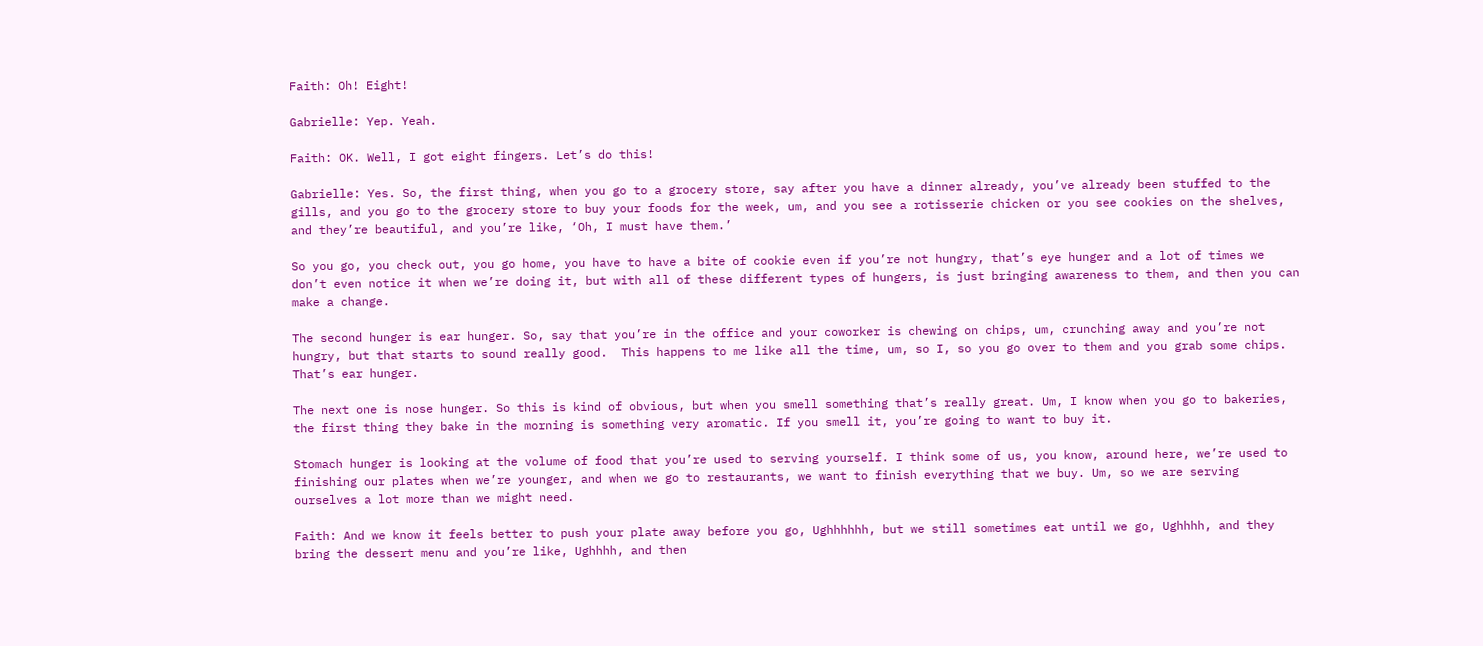Faith: Oh! Eight!

Gabrielle: Yep. Yeah.

Faith: OK. Well, I got eight fingers. Let’s do this!

Gabrielle: Yes. So, the first thing, when you go to a grocery store, say after you have a dinner already, you’ve already been stuffed to the gills, and you go to the grocery store to buy your foods for the week, um, and you see a rotisserie chicken or you see cookies on the shelves, and they’re beautiful, and you’re like, ‘Oh, I must have them.’

So you go, you check out, you go home, you have to have a bite of cookie even if you’re not hungry, that’s eye hunger and a lot of times we don’t even notice it when we’re doing it, but with all of these different types of hungers, is just bringing awareness to them, and then you can make a change.

The second hunger is ear hunger. So, say that you’re in the office and your coworker is chewing on chips, um, crunching away and you’re not hungry, but that starts to sound really good.  This happens to me like all the time, um, so I, so you go over to them and you grab some chips. That’s ear hunger.

The next one is nose hunger. So this is kind of obvious, but when you smell something that’s really great. Um, I know when you go to bakeries, the first thing they bake in the morning is something very aromatic. If you smell it, you’re going to want to buy it.

Stomach hunger is looking at the volume of food that you’re used to serving yourself. I think some of us, you know, around here, we’re used to finishing our plates when we’re younger, and when we go to restaurants, we want to finish everything that we buy. Um, so we are serving ourselves a lot more than we might need.

Faith: And we know it feels better to push your plate away before you go, Ughhhhhh, but we still sometimes eat until we go, Ughhhh, and they bring the dessert menu and you’re like, Ughhhh, and then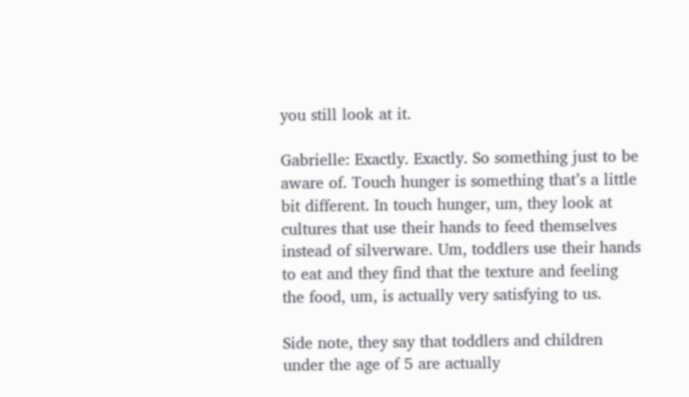you still look at it.

Gabrielle: Exactly. Exactly. So something just to be aware of. Touch hunger is something that’s a little bit different. In touch hunger, um, they look at cultures that use their hands to feed themselves instead of silverware. Um, toddlers use their hands to eat and they find that the texture and feeling the food, um, is actually very satisfying to us.

Side note, they say that toddlers and children under the age of 5 are actually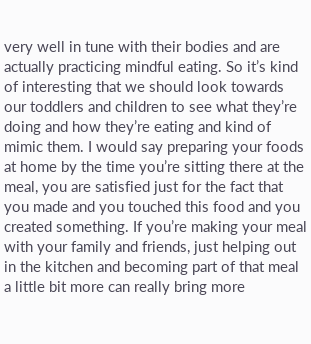very well in tune with their bodies and are actually practicing mindful eating. So it’s kind of interesting that we should look towards our toddlers and children to see what they’re doing and how they’re eating and kind of mimic them. I would say preparing your foods at home by the time you’re sitting there at the meal, you are satisfied just for the fact that you made and you touched this food and you created something. If you’re making your meal with your family and friends, just helping out in the kitchen and becoming part of that meal a little bit more can really bring more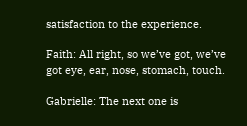satisfaction to the experience.

Faith: All right, so we’ve got, we’ve got eye, ear, nose, stomach, touch.

Gabrielle: The next one is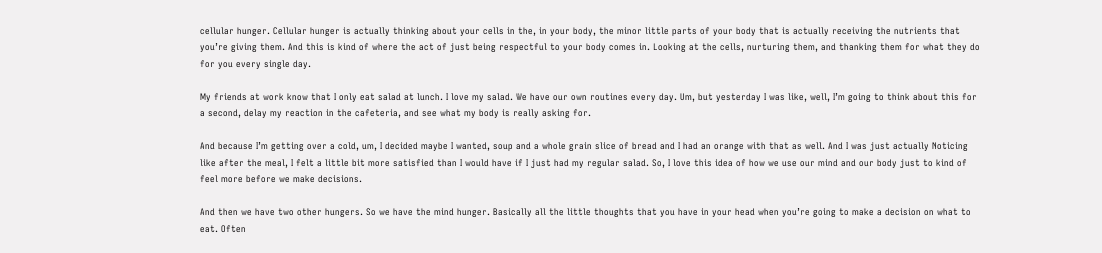cellular hunger. Cellular hunger is actually thinking about your cells in the, in your body, the minor little parts of your body that is actually receiving the nutrients that you’re giving them. And this is kind of where the act of just being respectful to your body comes in. Looking at the cells, nurturing them, and thanking them for what they do for you every single day.

My friends at work know that I only eat salad at lunch. I love my salad. We have our own routines every day. Um, but yesterday I was like, well, I’m going to think about this for a second, delay my reaction in the cafeteria, and see what my body is really asking for.

And because I’m getting over a cold, um, I decided maybe I wanted, soup and a whole grain slice of bread and I had an orange with that as well. And I was just actually Noticing like after the meal, I felt a little bit more satisfied than I would have if I just had my regular salad. So, I love this idea of how we use our mind and our body just to kind of feel more before we make decisions.

And then we have two other hungers. So we have the mind hunger. Basically all the little thoughts that you have in your head when you’re going to make a decision on what to eat. Often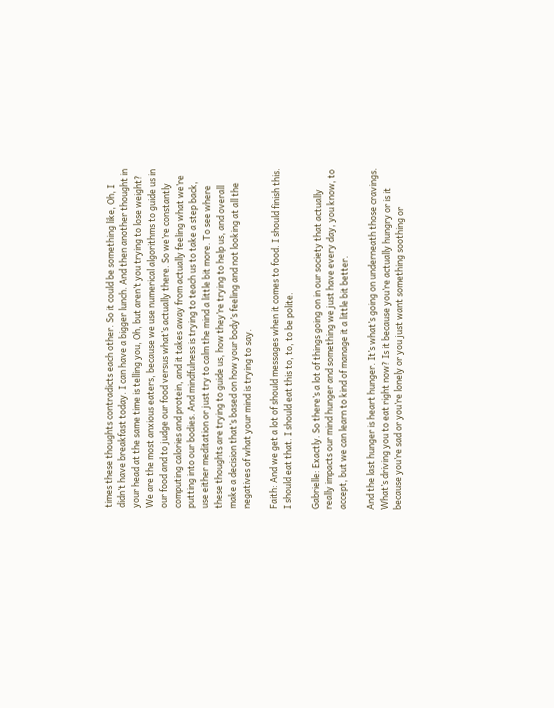times these thoughts contradicts each other. So it could be something like, Oh, I didn’t have breakfast today. I can have a bigger lunch. And then another thought in your head at the same time is telling you, Oh, but aren’t you trying to lose weight? We are the most anxious eaters, because we use numerical algorithms to guide us in our food and to judge our food versus what’s actually there. So we’re constantly computing calories and protein, and it takes away from actually feeling what we’re putting into our bodies. And mindfulness is trying to teach us to take a step back, use either meditation or just try to calm the mind a little bit more. To see where these thoughts are trying to guide us, how they’re trying to help us, and overall make a decision that’s based on how your body’s feeling and not looking at all the negatives of what your mind is trying to say.

Faith: And we get a lot of should messages when it comes to food. I should finish this. I should eat that. I should eat this to, to, to be polite.

Gabrielle: Exactly. So there’s a lot of things going on in our society that actually really impacts our mind hunger and something we just have every day, you know, to accept, but we can learn to kind of manage it a little bit better.

And the last hunger is heart hunger. It’s what’s going on underneath those cravings. What’s driving you to eat right now? Is it because you’re actually hungry or is it because you’re sad or you’re lonely or you just want something soothing or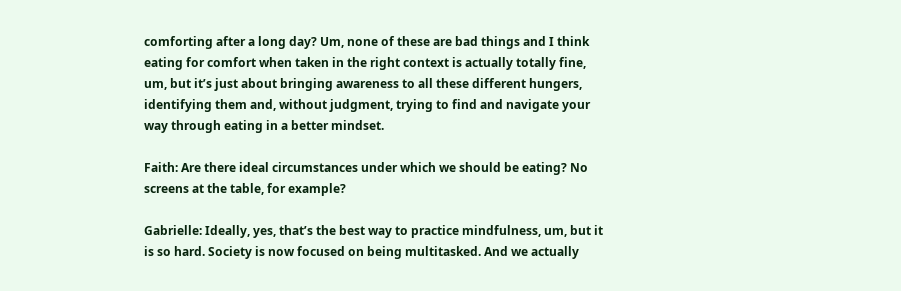comforting after a long day? Um, none of these are bad things and I think eating for comfort when taken in the right context is actually totally fine, um, but it’s just about bringing awareness to all these different hungers, identifying them and, without judgment, trying to find and navigate your way through eating in a better mindset.

Faith: Are there ideal circumstances under which we should be eating? No screens at the table, for example?

Gabrielle: Ideally, yes, that’s the best way to practice mindfulness, um, but it is so hard. Society is now focused on being multitasked. And we actually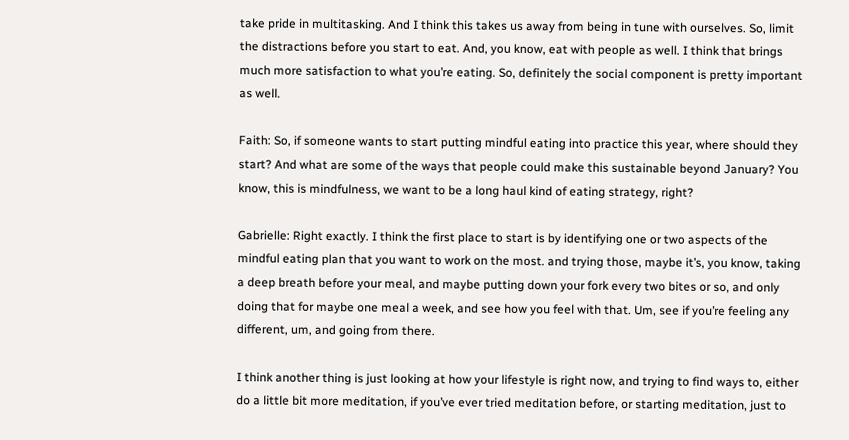take pride in multitasking. And I think this takes us away from being in tune with ourselves. So, limit the distractions before you start to eat. And, you know, eat with people as well. I think that brings much more satisfaction to what you’re eating. So, definitely the social component is pretty important as well.

Faith: So, if someone wants to start putting mindful eating into practice this year, where should they start? And what are some of the ways that people could make this sustainable beyond January? You know, this is mindfulness, we want to be a long haul kind of eating strategy, right?

Gabrielle: Right exactly. I think the first place to start is by identifying one or two aspects of the mindful eating plan that you want to work on the most. and trying those, maybe it’s, you know, taking a deep breath before your meal, and maybe putting down your fork every two bites or so, and only doing that for maybe one meal a week, and see how you feel with that. Um, see if you’re feeling any different, um, and going from there.

I think another thing is just looking at how your lifestyle is right now, and trying to find ways to, either do a little bit more meditation, if you’ve ever tried meditation before, or starting meditation, just to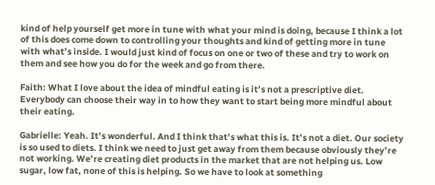kind of help yourself get more in tune with what your mind is doing, because I think a lot of this does come down to controlling your thoughts and kind of getting more in tune with what’s inside. I would just kind of focus on one or two of these and try to work on them and see how you do for the week and go from there.

Faith: What I love about the idea of mindful eating is it’s not a prescriptive diet. Everybody can choose their way in to how they want to start being more mindful about their eating.

Gabrielle: Yeah. It’s wonderful. And I think that’s what this is. It’s not a diet. Our society is so used to diets. I think we need to just get away from them because obviously they’re not working. We’re creating diet products in the market that are not helping us. Low sugar, low fat, none of this is helping. So we have to look at something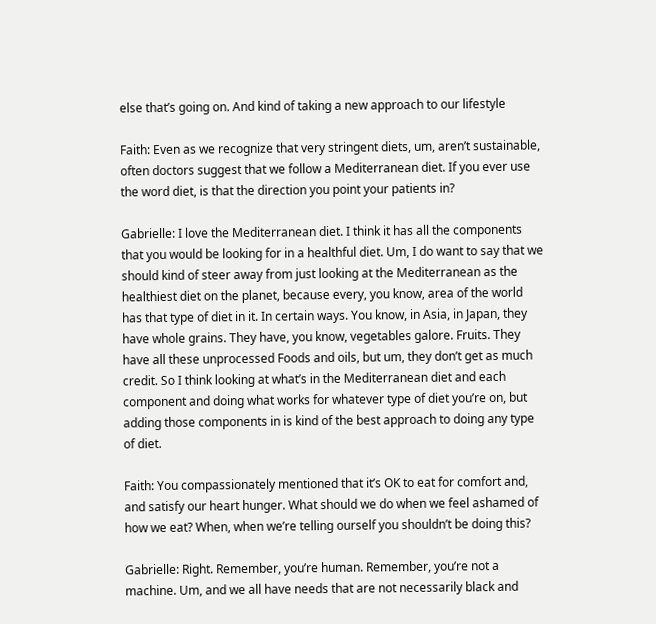else that’s going on. And kind of taking a new approach to our lifestyle

Faith: Even as we recognize that very stringent diets, um, aren’t sustainable, often doctors suggest that we follow a Mediterranean diet. If you ever use the word diet, is that the direction you point your patients in?

Gabrielle: I love the Mediterranean diet. I think it has all the components that you would be looking for in a healthful diet. Um, I do want to say that we should kind of steer away from just looking at the Mediterranean as the healthiest diet on the planet, because every, you know, area of the world has that type of diet in it. In certain ways. You know, in Asia, in Japan, they have whole grains. They have, you know, vegetables galore. Fruits. They have all these unprocessed Foods and oils, but um, they don’t get as much credit. So I think looking at what’s in the Mediterranean diet and each component and doing what works for whatever type of diet you’re on, but adding those components in is kind of the best approach to doing any type of diet.

Faith: You compassionately mentioned that it’s OK to eat for comfort and, and satisfy our heart hunger. What should we do when we feel ashamed of how we eat? When, when we’re telling ourself you shouldn’t be doing this?

Gabrielle: Right. Remember, you’re human. Remember, you’re not a machine. Um, and we all have needs that are not necessarily black and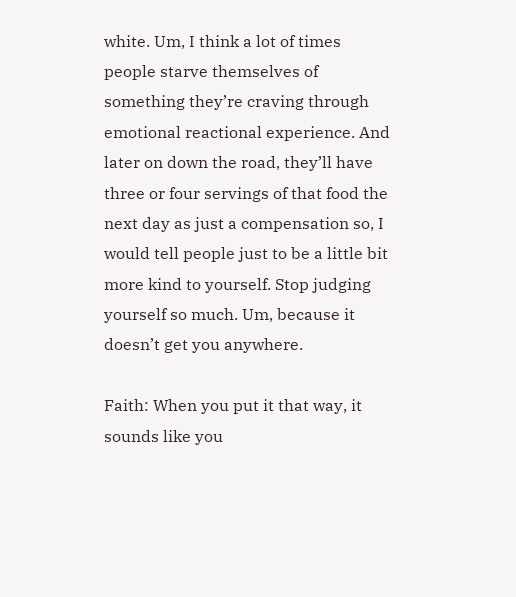white. Um, I think a lot of times people starve themselves of something they’re craving through emotional reactional experience. And later on down the road, they’ll have three or four servings of that food the next day as just a compensation so, I would tell people just to be a little bit more kind to yourself. Stop judging yourself so much. Um, because it doesn’t get you anywhere.

Faith: When you put it that way, it sounds like you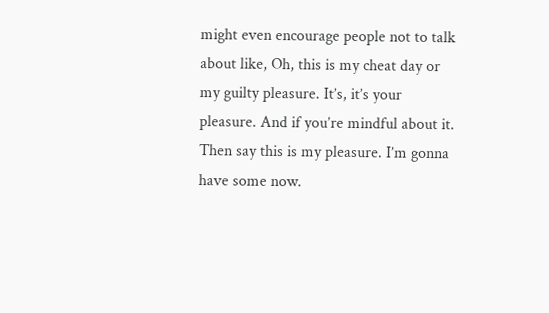might even encourage people not to talk about like, Oh, this is my cheat day or my guilty pleasure. It’s, it’s your pleasure. And if you’re mindful about it. Then say this is my pleasure. I’m gonna have some now.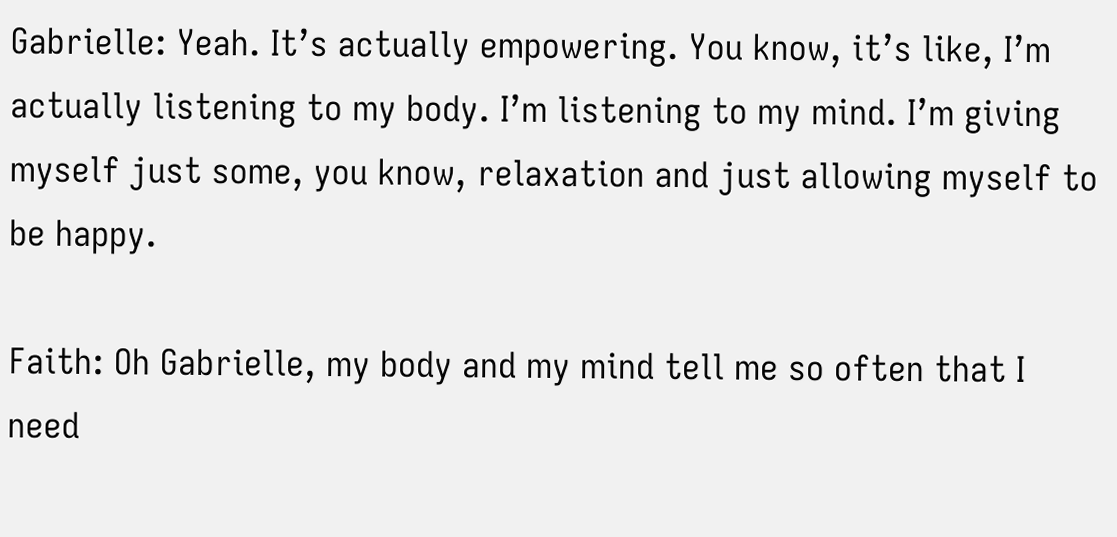Gabrielle: Yeah. It’s actually empowering. You know, it’s like, I’m actually listening to my body. I’m listening to my mind. I’m giving myself just some, you know, relaxation and just allowing myself to be happy.

Faith: Oh Gabrielle, my body and my mind tell me so often that I need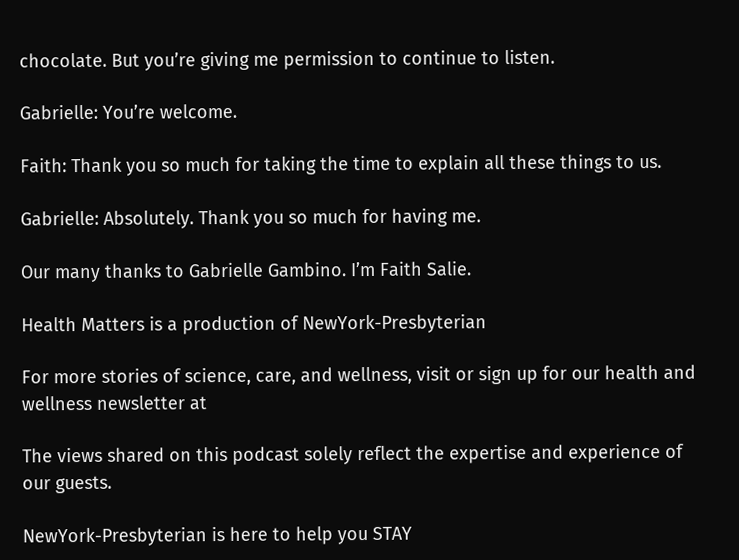chocolate. But you’re giving me permission to continue to listen.

Gabrielle: You’re welcome.

Faith: Thank you so much for taking the time to explain all these things to us.

Gabrielle: Absolutely. Thank you so much for having me.

Our many thanks to Gabrielle Gambino. I’m Faith Salie.

Health Matters is a production of NewYork-Presbyterian

For more stories of science, care, and wellness, visit or sign up for our health and wellness newsletter at

The views shared on this podcast solely reflect the expertise and experience of our guests.

NewYork-Presbyterian is here to help you STAY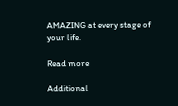AMAZING at every stage of your life.

Read more

Additional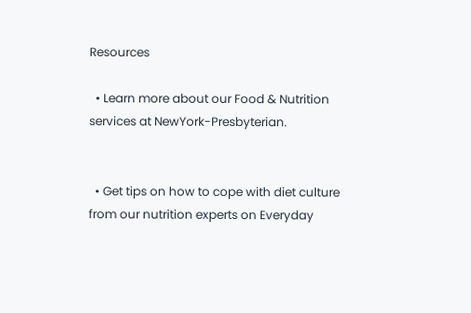Resources

  • Learn more about our Food & Nutrition services at NewYork-Presbyterian.


  • Get tips on how to cope with diet culture from our nutrition experts on Everyday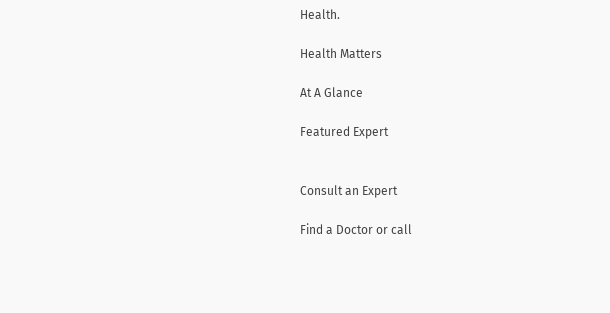Health.

Health Matters

At A Glance

Featured Expert


Consult an Expert

Find a Doctor or call